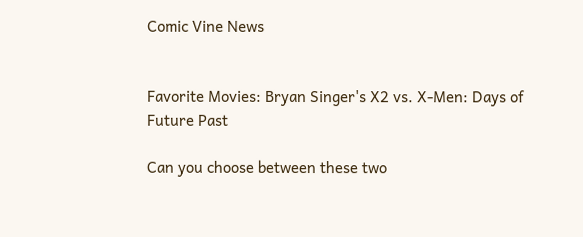Comic Vine News


Favorite Movies: Bryan Singer's X2 vs. X-Men: Days of Future Past

Can you choose between these two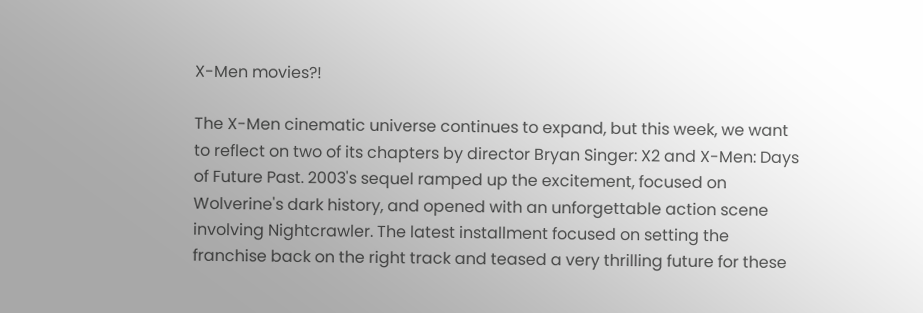X-Men movies?!

The X-Men cinematic universe continues to expand, but this week, we want to reflect on two of its chapters by director Bryan Singer: X2 and X-Men: Days of Future Past. 2003's sequel ramped up the excitement, focused on Wolverine's dark history, and opened with an unforgettable action scene involving Nightcrawler. The latest installment focused on setting the franchise back on the right track and teased a very thrilling future for these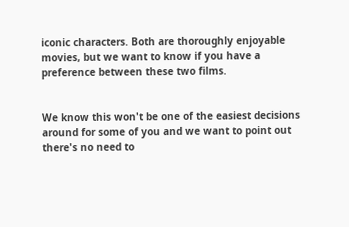iconic characters. Both are thoroughly enjoyable movies, but we want to know if you have a preference between these two films.


We know this won't be one of the easiest decisions around for some of you and we want to point out there's no need to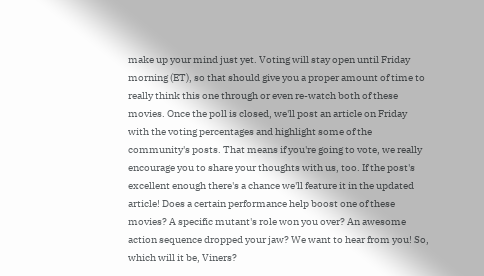make up your mind just yet. Voting will stay open until Friday morning (ET), so that should give you a proper amount of time to really think this one through or even re-watch both of these movies. Once the poll is closed, we'll post an article on Friday with the voting percentages and highlight some of the community's posts. That means if you're going to vote, we really encourage you to share your thoughts with us, too. If the post's excellent enough there's a chance we'll feature it in the updated article! Does a certain performance help boost one of these movies? A specific mutant's role won you over? An awesome action sequence dropped your jaw? We want to hear from you! So, which will it be, Viners?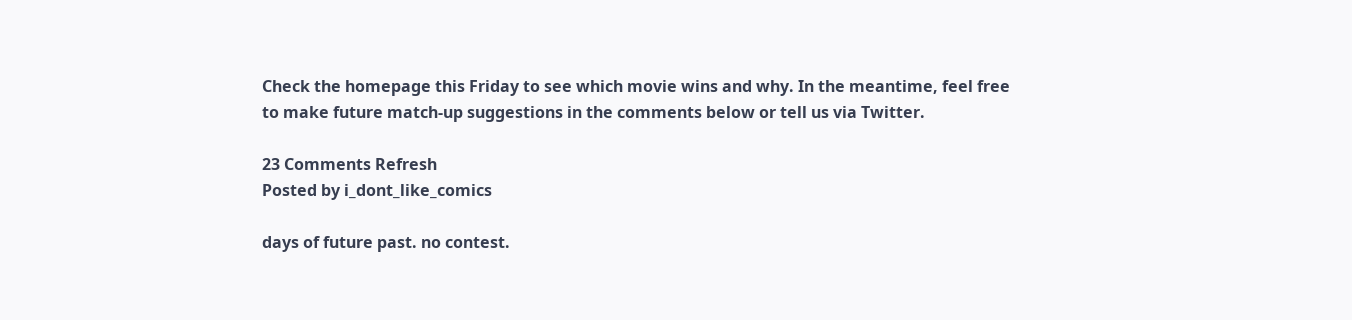Check the homepage this Friday to see which movie wins and why. In the meantime, feel free to make future match-up suggestions in the comments below or tell us via Twitter.

23 Comments Refresh
Posted by i_dont_like_comics

days of future past. no contest.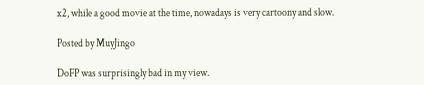x2, while a good movie at the time, nowadays is very cartoony and slow.

Posted by MuyJingo

DoFP was surprisingly bad in my view.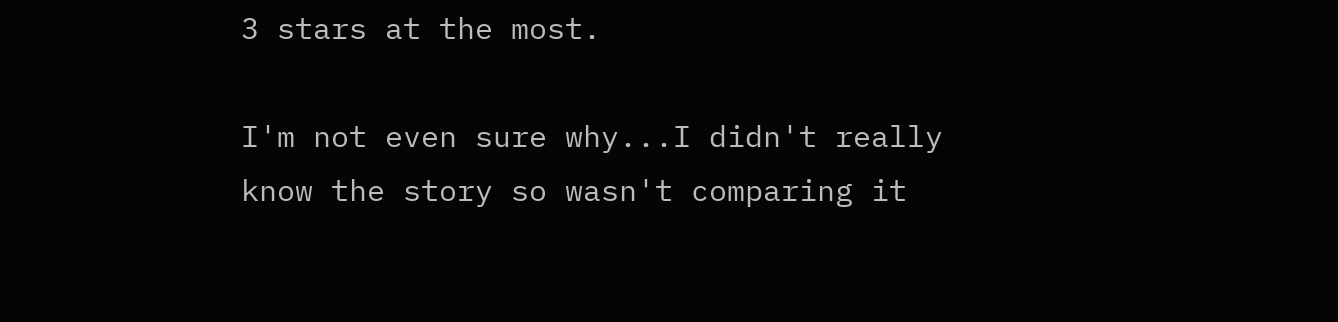3 stars at the most.

I'm not even sure why...I didn't really know the story so wasn't comparing it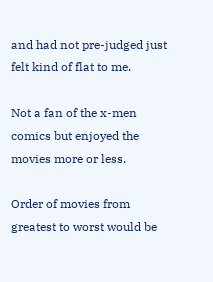and had not pre-judged just felt kind of flat to me.

Not a fan of the x-men comics but enjoyed the movies more or less.

Order of movies from greatest to worst would be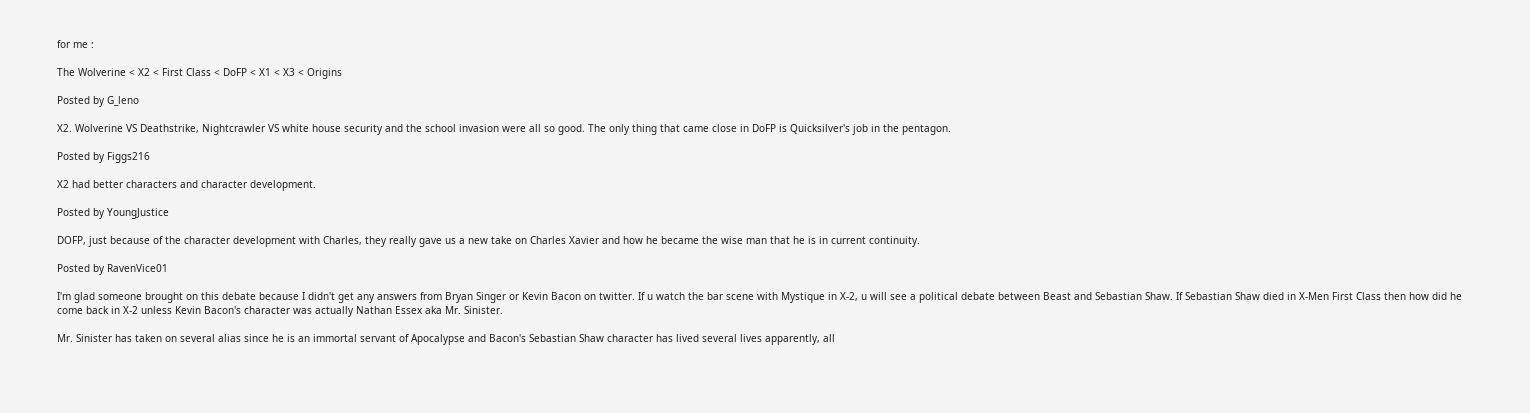for me :

The Wolverine < X2 < First Class < DoFP < X1 < X3 < Origins

Posted by G_leno

X2. Wolverine VS Deathstrike, Nightcrawler VS white house security and the school invasion were all so good. The only thing that came close in DoFP is Quicksilver's job in the pentagon.

Posted by Figgs216

X2 had better characters and character development.

Posted by YoungJustice

DOFP, just because of the character development with Charles, they really gave us a new take on Charles Xavier and how he became the wise man that he is in current continuity.

Posted by RavenVice01

I'm glad someone brought on this debate because I didn't get any answers from Bryan Singer or Kevin Bacon on twitter. If u watch the bar scene with Mystique in X-2, u will see a political debate between Beast and Sebastian Shaw. If Sebastian Shaw died in X-Men First Class then how did he come back in X-2 unless Kevin Bacon's character was actually Nathan Essex aka Mr. Sinister.

Mr. Sinister has taken on several alias since he is an immortal servant of Apocalypse and Bacon's Sebastian Shaw character has lived several lives apparently, all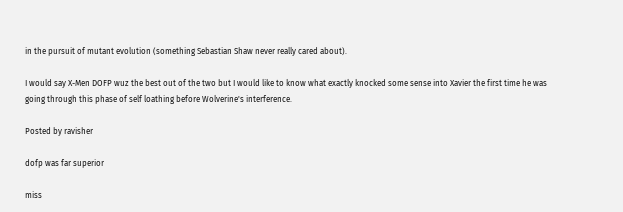in the pursuit of mutant evolution (something Sebastian Shaw never really cared about).

I would say X-Men DOFP wuz the best out of the two but I would like to know what exactly knocked some sense into Xavier the first time he was going through this phase of self loathing before Wolverine's interference.

Posted by ravisher

dofp was far superior

miss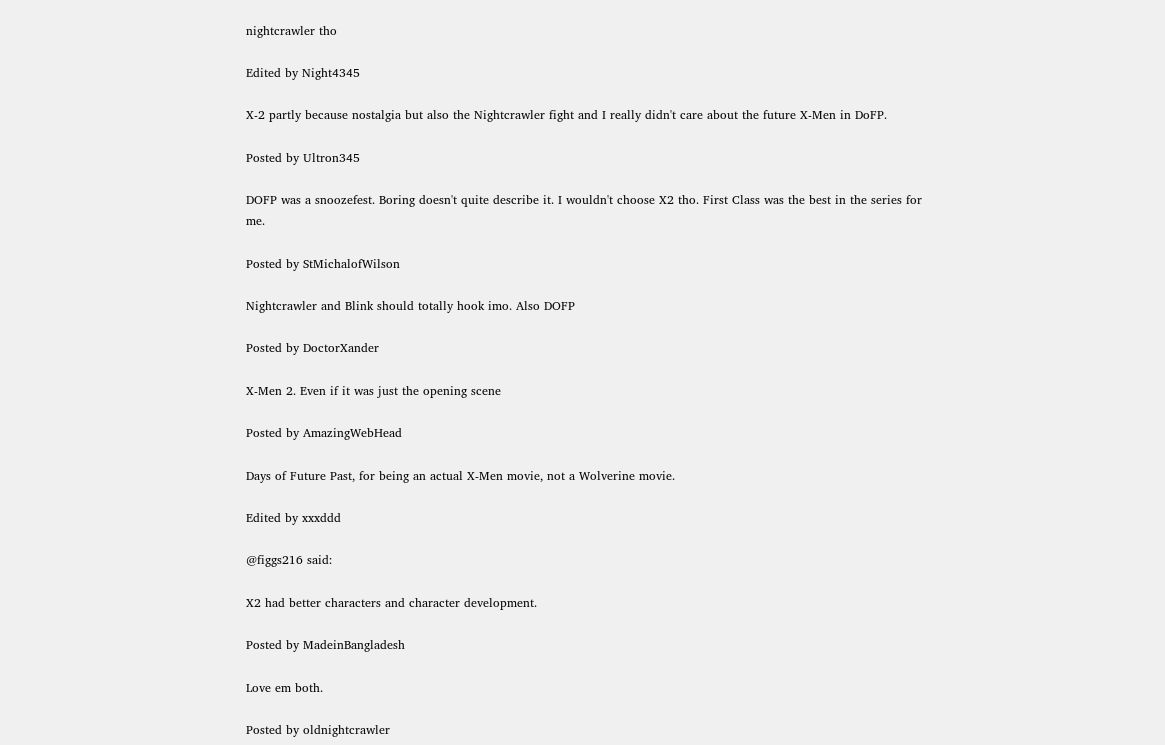nightcrawler tho

Edited by Night4345

X-2 partly because nostalgia but also the Nightcrawler fight and I really didn't care about the future X-Men in DoFP.

Posted by Ultron345

DOFP was a snoozefest. Boring doesn't quite describe it. I wouldn't choose X2 tho. First Class was the best in the series for me.

Posted by StMichalofWilson

Nightcrawler and Blink should totally hook imo. Also DOFP

Posted by DoctorXander

X-Men 2. Even if it was just the opening scene

Posted by AmazingWebHead

Days of Future Past, for being an actual X-Men movie, not a Wolverine movie.

Edited by xxxddd

@figgs216 said:

X2 had better characters and character development.

Posted by MadeinBangladesh

Love em both.

Posted by oldnightcrawler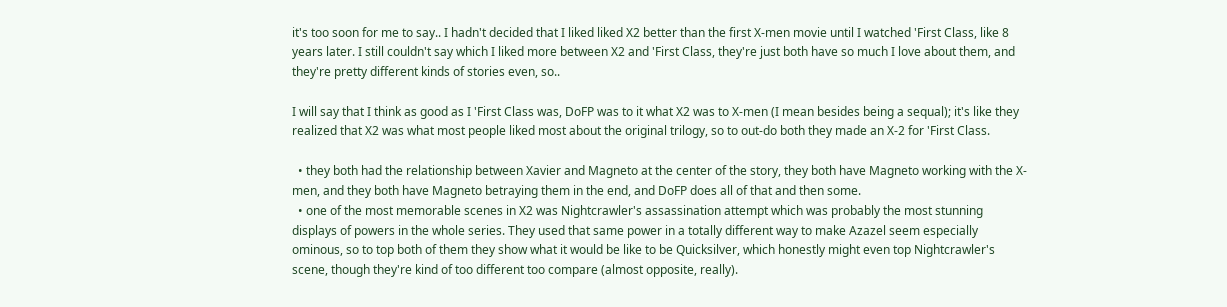it's too soon for me to say.. I hadn't decided that I liked liked X2 better than the first X-men movie until I watched 'First Class, like 8 years later. I still couldn't say which I liked more between X2 and 'First Class, they're just both have so much I love about them, and they're pretty different kinds of stories even, so..

I will say that I think as good as I 'First Class was, DoFP was to it what X2 was to X-men (I mean besides being a sequal); it's like they realized that X2 was what most people liked most about the original trilogy, so to out-do both they made an X-2 for 'First Class.

  • they both had the relationship between Xavier and Magneto at the center of the story, they both have Magneto working with the X-men, and they both have Magneto betraying them in the end, and DoFP does all of that and then some.
  • one of the most memorable scenes in X2 was Nightcrawler's assassination attempt which was probably the most stunning displays of powers in the whole series. They used that same power in a totally different way to make Azazel seem especially ominous, so to top both of them they show what it would be like to be Quicksilver, which honestly might even top Nightcrawler's scene, though they're kind of too different too compare (almost opposite, really).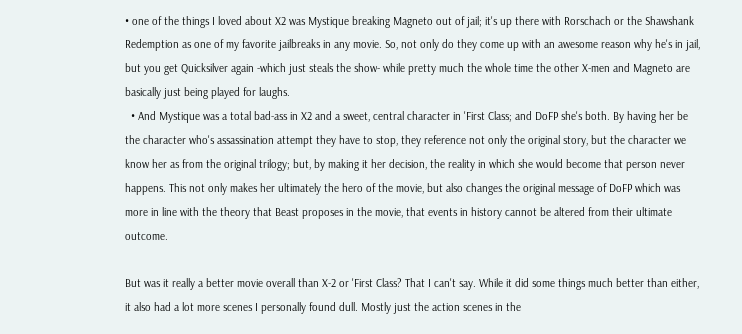• one of the things I loved about X2 was Mystique breaking Magneto out of jail; it's up there with Rorschach or the Shawshank Redemption as one of my favorite jailbreaks in any movie. So, not only do they come up with an awesome reason why he's in jail, but you get Quicksilver again -which just steals the show- while pretty much the whole time the other X-men and Magneto are basically just being played for laughs.
  • And Mystique was a total bad-ass in X2 and a sweet, central character in 'First Class; and DoFP she's both. By having her be the character who's assassination attempt they have to stop, they reference not only the original story, but the character we know her as from the original trilogy; but, by making it her decision, the reality in which she would become that person never happens. This not only makes her ultimately the hero of the movie, but also changes the original message of DoFP which was more in line with the theory that Beast proposes in the movie, that events in history cannot be altered from their ultimate outcome.

But was it really a better movie overall than X-2 or 'First Class? That I can't say. While it did some things much better than either, it also had a lot more scenes I personally found dull. Mostly just the action scenes in the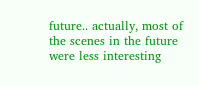future.. actually, most of the scenes in the future were less interesting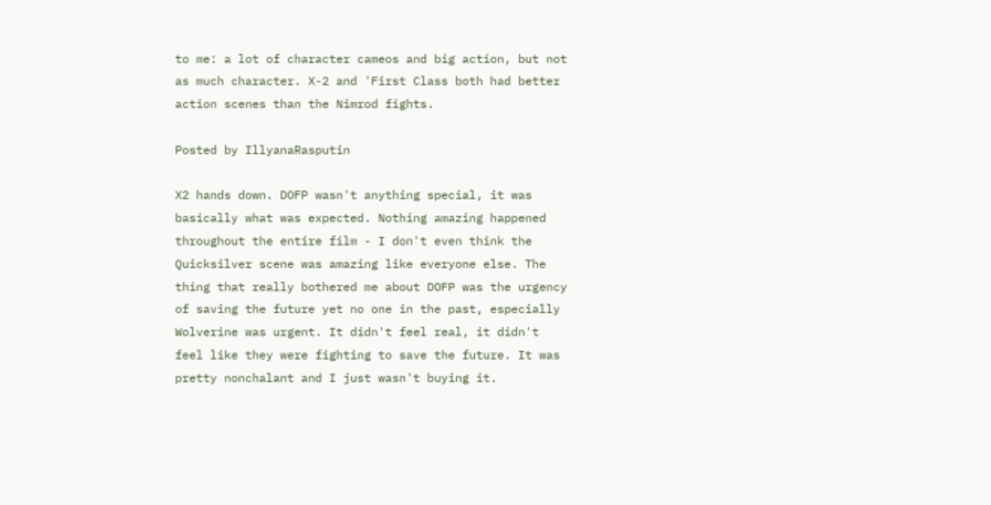to me: a lot of character cameos and big action, but not as much character. X-2 and 'First Class both had better action scenes than the Nimrod fights.

Posted by IllyanaRasputin

X2 hands down. DOFP wasn't anything special, it was basically what was expected. Nothing amazing happened throughout the entire film - I don't even think the Quicksilver scene was amazing like everyone else. The thing that really bothered me about DOFP was the urgency of saving the future yet no one in the past, especially Wolverine was urgent. It didn't feel real, it didn't feel like they were fighting to save the future. It was pretty nonchalant and I just wasn't buying it.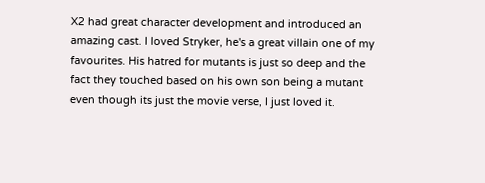X2 had great character development and introduced an amazing cast. I loved Stryker, he's a great villain one of my favourites. His hatred for mutants is just so deep and the fact they touched based on his own son being a mutant even though its just the movie verse, I just loved it.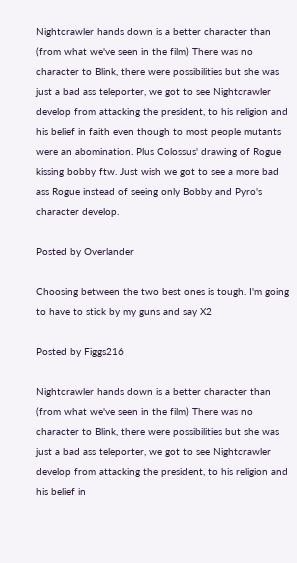Nightcrawler hands down is a better character than (from what we've seen in the film) There was no character to Blink, there were possibilities but she was just a bad ass teleporter, we got to see Nightcrawler develop from attacking the president, to his religion and his belief in faith even though to most people mutants were an abomination. Plus Colossus' drawing of Rogue kissing bobby ftw. Just wish we got to see a more bad ass Rogue instead of seeing only Bobby and Pyro's character develop.

Posted by Overlander

Choosing between the two best ones is tough. I'm going to have to stick by my guns and say X2

Posted by Figgs216

Nightcrawler hands down is a better character than (from what we've seen in the film) There was no character to Blink, there were possibilities but she was just a bad ass teleporter, we got to see Nightcrawler develop from attacking the president, to his religion and his belief in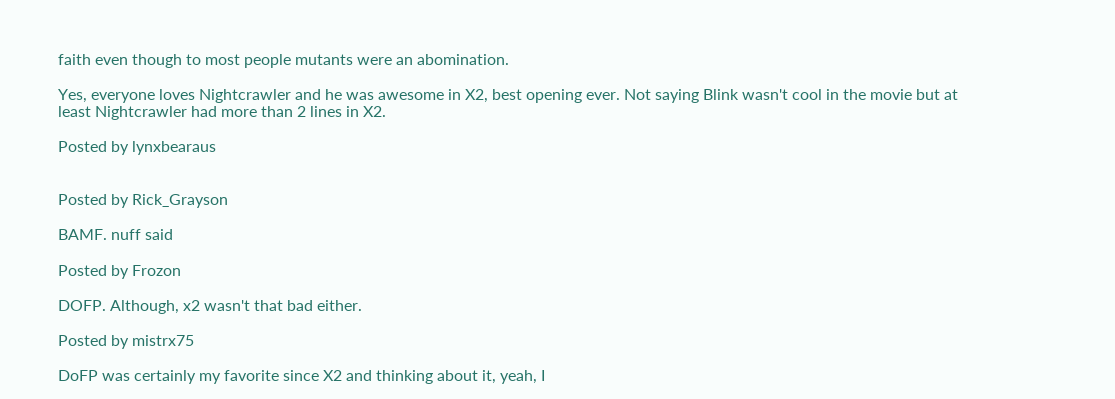faith even though to most people mutants were an abomination.

Yes, everyone loves Nightcrawler and he was awesome in X2, best opening ever. Not saying Blink wasn't cool in the movie but at least Nightcrawler had more than 2 lines in X2.

Posted by lynxbearaus


Posted by Rick_Grayson

BAMF. nuff said

Posted by Frozon

DOFP. Although, x2 wasn't that bad either.

Posted by mistrx75

DoFP was certainly my favorite since X2 and thinking about it, yeah, I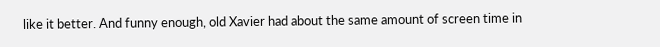like it better. And funny enough, old Xavier had about the same amount of screen time in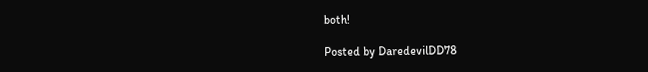both!

Posted by DaredevilDD78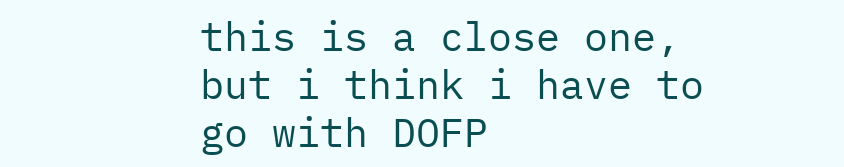this is a close one, but i think i have to go with DOFP